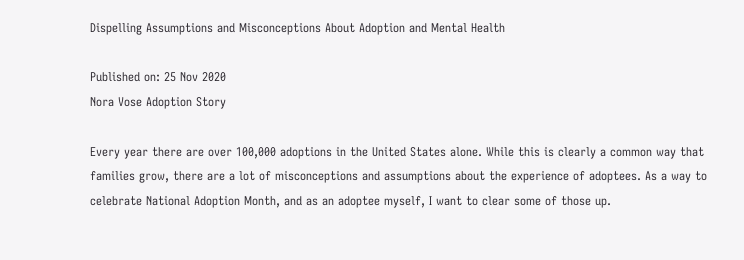Dispelling Assumptions and Misconceptions About Adoption and Mental Health

Published on: 25 Nov 2020
Nora Vose Adoption Story

Every year there are over 100,000 adoptions in the United States alone. While this is clearly a common way that families grow, there are a lot of misconceptions and assumptions about the experience of adoptees. As a way to celebrate National Adoption Month, and as an adoptee myself, I want to clear some of those up.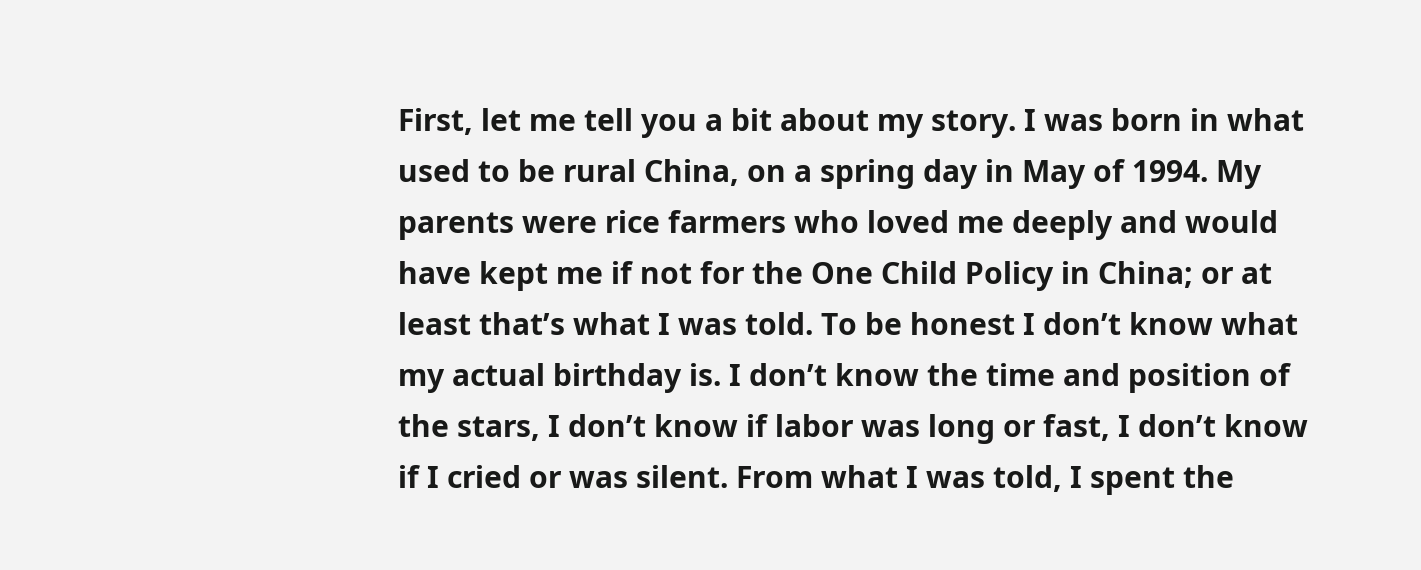First, let me tell you a bit about my story. I was born in what used to be rural China, on a spring day in May of 1994. My parents were rice farmers who loved me deeply and would have kept me if not for the One Child Policy in China; or at least that’s what I was told. To be honest I don’t know what my actual birthday is. I don’t know the time and position of the stars, I don’t know if labor was long or fast, I don’t know if I cried or was silent. From what I was told, I spent the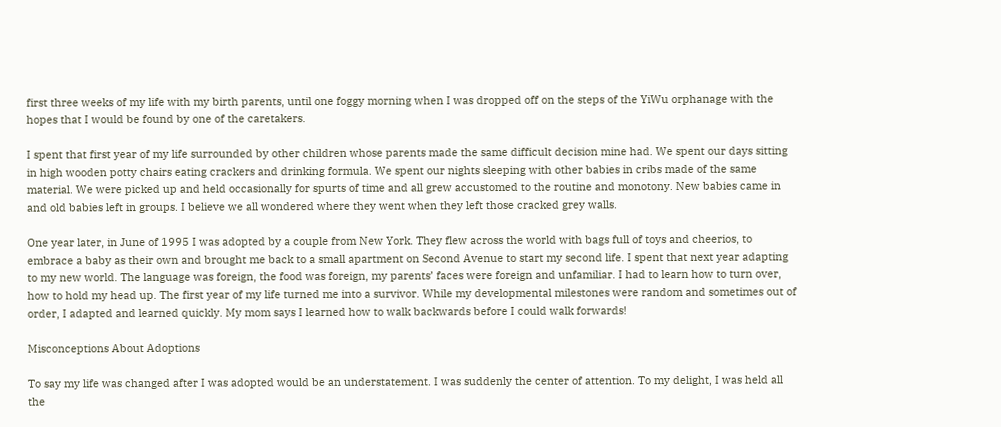first three weeks of my life with my birth parents, until one foggy morning when I was dropped off on the steps of the YiWu orphanage with the hopes that I would be found by one of the caretakers.

I spent that first year of my life surrounded by other children whose parents made the same difficult decision mine had. We spent our days sitting in high wooden potty chairs eating crackers and drinking formula. We spent our nights sleeping with other babies in cribs made of the same material. We were picked up and held occasionally for spurts of time and all grew accustomed to the routine and monotony. New babies came in and old babies left in groups. I believe we all wondered where they went when they left those cracked grey walls.

One year later, in June of 1995 I was adopted by a couple from New York. They flew across the world with bags full of toys and cheerios, to embrace a baby as their own and brought me back to a small apartment on Second Avenue to start my second life. I spent that next year adapting to my new world. The language was foreign, the food was foreign, my parents’ faces were foreign and unfamiliar. I had to learn how to turn over, how to hold my head up. The first year of my life turned me into a survivor. While my developmental milestones were random and sometimes out of order, I adapted and learned quickly. My mom says I learned how to walk backwards before I could walk forwards!

Misconceptions About Adoptions

To say my life was changed after I was adopted would be an understatement. I was suddenly the center of attention. To my delight, I was held all the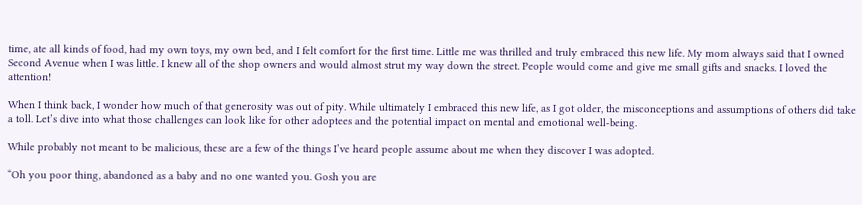time, ate all kinds of food, had my own toys, my own bed, and I felt comfort for the first time. Little me was thrilled and truly embraced this new life. My mom always said that I owned Second Avenue when I was little. I knew all of the shop owners and would almost strut my way down the street. People would come and give me small gifts and snacks. I loved the attention!

When I think back, I wonder how much of that generosity was out of pity. While ultimately I embraced this new life, as I got older, the misconceptions and assumptions of others did take a toll. Let’s dive into what those challenges can look like for other adoptees and the potential impact on mental and emotional well-being.

While probably not meant to be malicious, these are a few of the things I’ve heard people assume about me when they discover I was adopted.

“Oh you poor thing, abandoned as a baby and no one wanted you. Gosh you are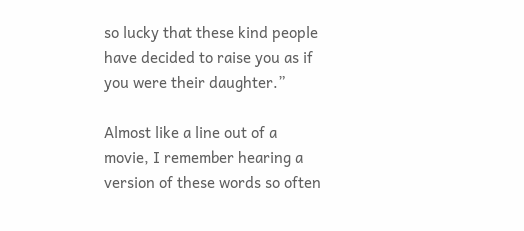so lucky that these kind people have decided to raise you as if you were their daughter.”

Almost like a line out of a movie, I remember hearing a version of these words so often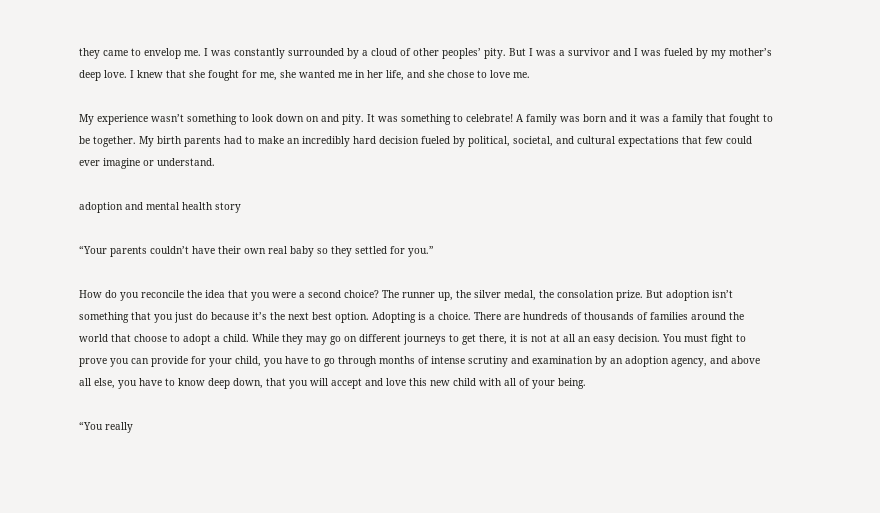they came to envelop me. I was constantly surrounded by a cloud of other peoples’ pity. But I was a survivor and I was fueled by my mother’s deep love. I knew that she fought for me, she wanted me in her life, and she chose to love me.

My experience wasn’t something to look down on and pity. It was something to celebrate! A family was born and it was a family that fought to be together. My birth parents had to make an incredibly hard decision fueled by political, societal, and cultural expectations that few could ever imagine or understand.

adoption and mental health story

“Your parents couldn’t have their own real baby so they settled for you.”

How do you reconcile the idea that you were a second choice? The runner up, the silver medal, the consolation prize. But adoption isn’t something that you just do because it’s the next best option. Adopting is a choice. There are hundreds of thousands of families around the world that choose to adopt a child. While they may go on different journeys to get there, it is not at all an easy decision. You must fight to prove you can provide for your child, you have to go through months of intense scrutiny and examination by an adoption agency, and above all else, you have to know deep down, that you will accept and love this new child with all of your being.

“You really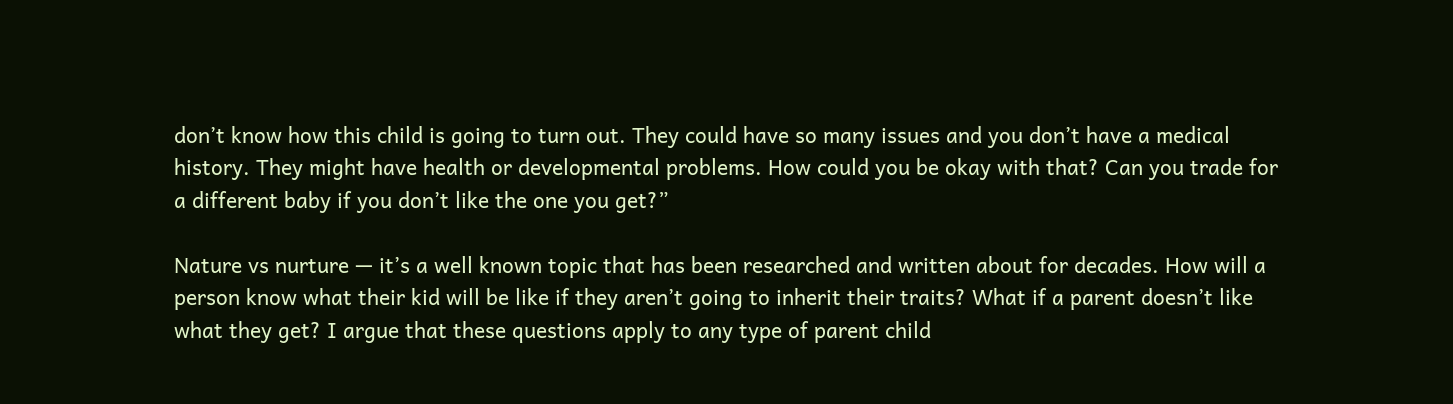don’t know how this child is going to turn out. They could have so many issues and you don’t have a medical history. They might have health or developmental problems. How could you be okay with that? Can you trade for a different baby if you don’t like the one you get?”

Nature vs nurture — it’s a well known topic that has been researched and written about for decades. How will a person know what their kid will be like if they aren’t going to inherit their traits? What if a parent doesn’t like what they get? I argue that these questions apply to any type of parent child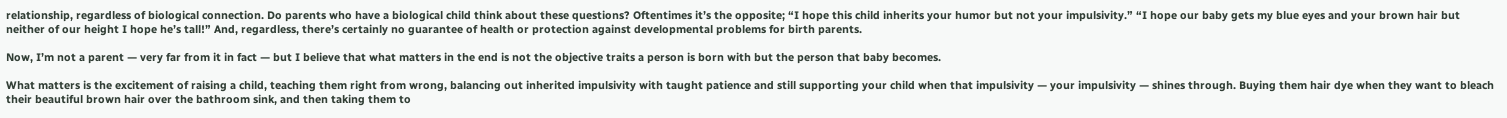relationship, regardless of biological connection. Do parents who have a biological child think about these questions? Oftentimes it’s the opposite; “I hope this child inherits your humor but not your impulsivity.” “I hope our baby gets my blue eyes and your brown hair but neither of our height I hope he’s tall!” And, regardless, there’s certainly no guarantee of health or protection against developmental problems for birth parents.

Now, I’m not a parent — very far from it in fact — but I believe that what matters in the end is not the objective traits a person is born with but the person that baby becomes.

What matters is the excitement of raising a child, teaching them right from wrong, balancing out inherited impulsivity with taught patience and still supporting your child when that impulsivity — your impulsivity — shines through. Buying them hair dye when they want to bleach their beautiful brown hair over the bathroom sink, and then taking them to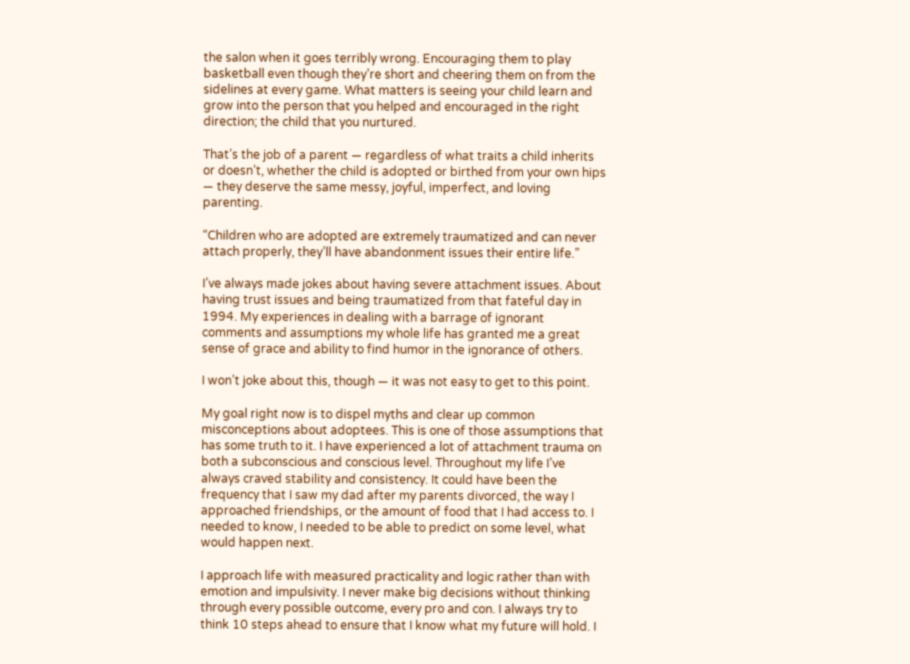the salon when it goes terribly wrong. Encouraging them to play basketball even though they’re short and cheering them on from the sidelines at every game. What matters is seeing your child learn and grow into the person that you helped and encouraged in the right direction; the child that you nurtured.

That’s the job of a parent — regardless of what traits a child inherits or doesn’t, whether the child is adopted or birthed from your own hips — they deserve the same messy, joyful, imperfect, and loving parenting.

“Children who are adopted are extremely traumatized and can never attach properly, they’ll have abandonment issues their entire life.”

I’ve always made jokes about having severe attachment issues. About having trust issues and being traumatized from that fateful day in 1994. My experiences in dealing with a barrage of ignorant comments and assumptions my whole life has granted me a great sense of grace and ability to find humor in the ignorance of others.

I won’t joke about this, though — it was not easy to get to this point.

My goal right now is to dispel myths and clear up common misconceptions about adoptees. This is one of those assumptions that has some truth to it. I have experienced a lot of attachment trauma on both a subconscious and conscious level. Throughout my life I’ve always craved stability and consistency. It could have been the frequency that I saw my dad after my parents divorced, the way I approached friendships, or the amount of food that I had access to. I needed to know, I needed to be able to predict on some level, what would happen next.

I approach life with measured practicality and logic rather than with emotion and impulsivity. I never make big decisions without thinking through every possible outcome, every pro and con. I always try to think 10 steps ahead to ensure that I know what my future will hold. I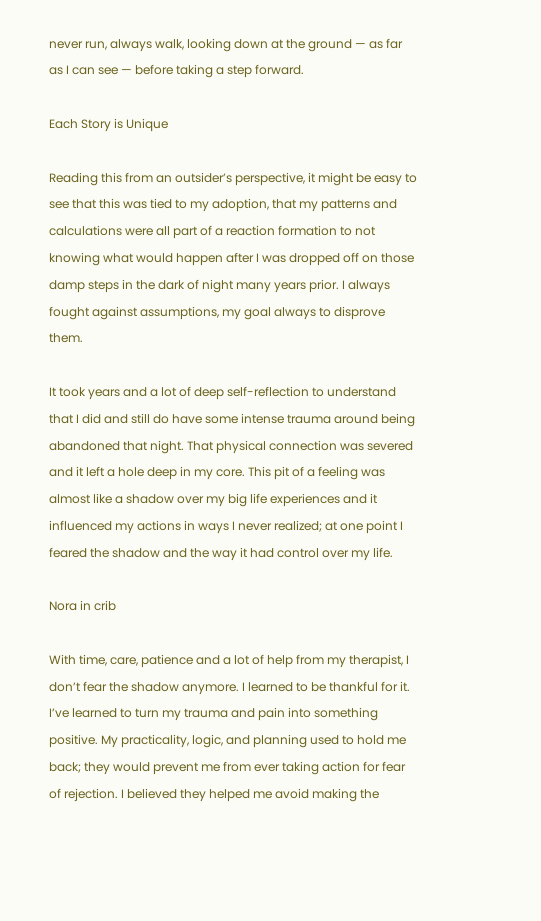never run, always walk, looking down at the ground — as far as I can see — before taking a step forward.

Each Story is Unique

Reading this from an outsider’s perspective, it might be easy to see that this was tied to my adoption, that my patterns and calculations were all part of a reaction formation to not knowing what would happen after I was dropped off on those damp steps in the dark of night many years prior. I always fought against assumptions, my goal always to disprove them.

It took years and a lot of deep self-reflection to understand that I did and still do have some intense trauma around being abandoned that night. That physical connection was severed and it left a hole deep in my core. This pit of a feeling was almost like a shadow over my big life experiences and it influenced my actions in ways I never realized; at one point I feared the shadow and the way it had control over my life.

Nora in crib

With time, care, patience and a lot of help from my therapist, I don’t fear the shadow anymore. I learned to be thankful for it. I’ve learned to turn my trauma and pain into something positive. My practicality, logic, and planning used to hold me back; they would prevent me from ever taking action for fear of rejection. I believed they helped me avoid making the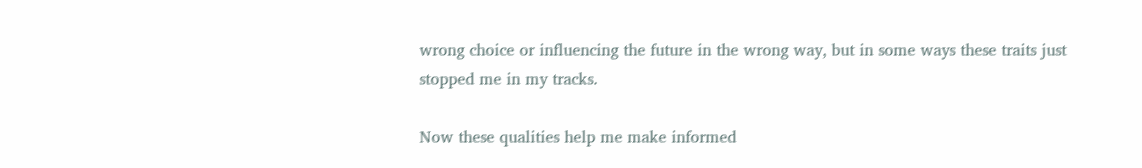wrong choice or influencing the future in the wrong way, but in some ways these traits just stopped me in my tracks.

Now these qualities help me make informed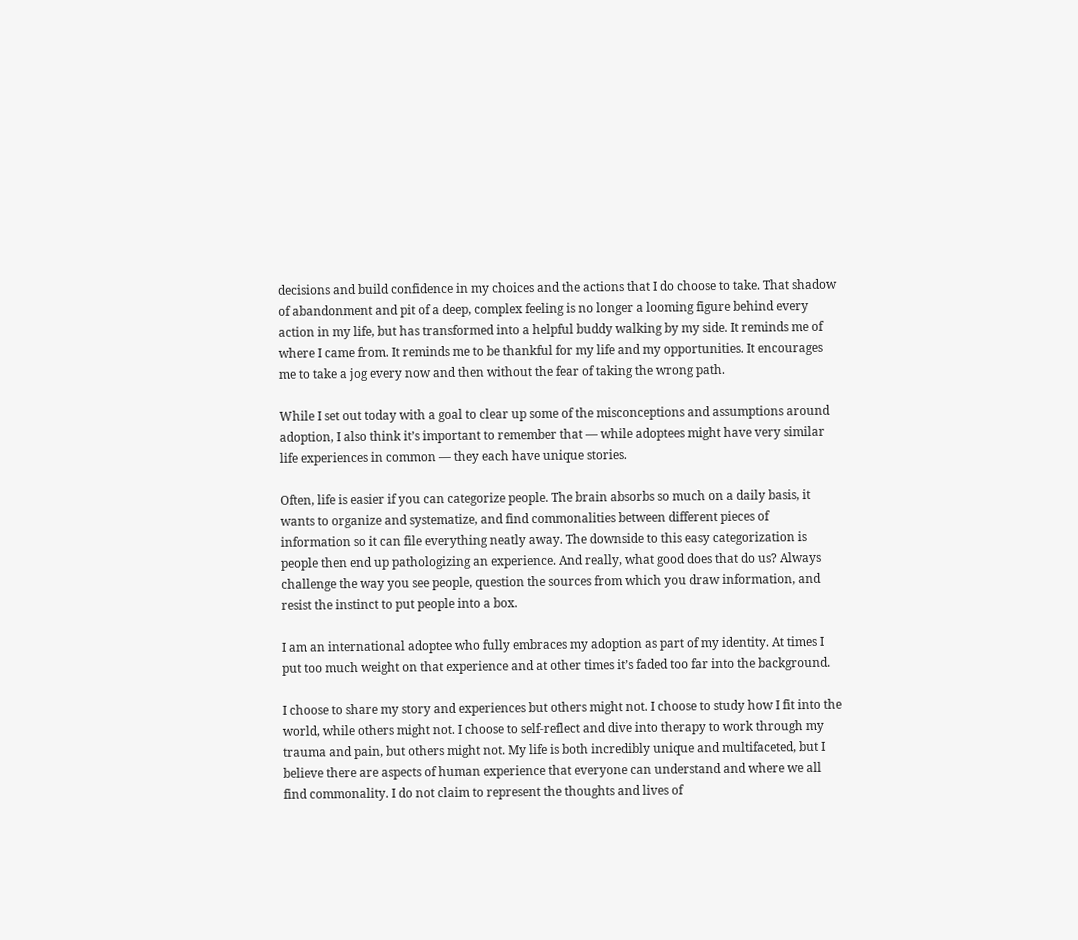decisions and build confidence in my choices and the actions that I do choose to take. That shadow of abandonment and pit of a deep, complex feeling is no longer a looming figure behind every action in my life, but has transformed into a helpful buddy walking by my side. It reminds me of where I came from. It reminds me to be thankful for my life and my opportunities. It encourages me to take a jog every now and then without the fear of taking the wrong path.

While I set out today with a goal to clear up some of the misconceptions and assumptions around adoption, I also think it’s important to remember that — while adoptees might have very similar life experiences in common — they each have unique stories.

Often, life is easier if you can categorize people. The brain absorbs so much on a daily basis, it wants to organize and systematize, and find commonalities between different pieces of information so it can file everything neatly away. The downside to this easy categorization is people then end up pathologizing an experience. And really, what good does that do us? Always challenge the way you see people, question the sources from which you draw information, and resist the instinct to put people into a box.

I am an international adoptee who fully embraces my adoption as part of my identity. At times I put too much weight on that experience and at other times it’s faded too far into the background.

I choose to share my story and experiences but others might not. I choose to study how I fit into the world, while others might not. I choose to self-reflect and dive into therapy to work through my trauma and pain, but others might not. My life is both incredibly unique and multifaceted, but I believe there are aspects of human experience that everyone can understand and where we all find commonality. I do not claim to represent the thoughts and lives of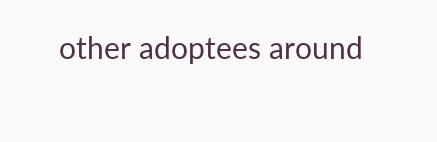other adoptees around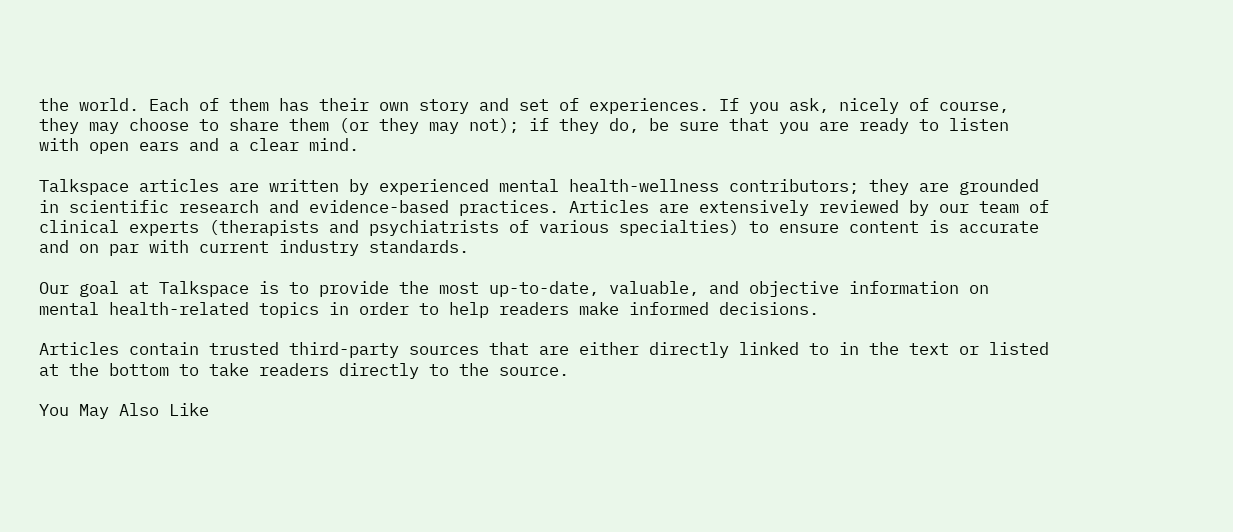the world. Each of them has their own story and set of experiences. If you ask, nicely of course, they may choose to share them (or they may not); if they do, be sure that you are ready to listen with open ears and a clear mind.

Talkspace articles are written by experienced mental health-wellness contributors; they are grounded in scientific research and evidence-based practices. Articles are extensively reviewed by our team of clinical experts (therapists and psychiatrists of various specialties) to ensure content is accurate and on par with current industry standards.

Our goal at Talkspace is to provide the most up-to-date, valuable, and objective information on mental health-related topics in order to help readers make informed decisions.

Articles contain trusted third-party sources that are either directly linked to in the text or listed at the bottom to take readers directly to the source.

You May Also Like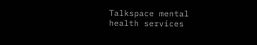Talkspace mental health services